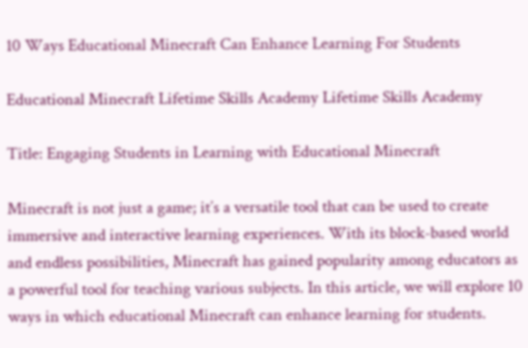10 Ways Educational Minecraft Can Enhance Learning For Students

Educational Minecraft Lifetime Skills Academy Lifetime Skills Academy

Title: Engaging Students in Learning with Educational Minecraft

Minecraft is not just a game; it’s a versatile tool that can be used to create immersive and interactive learning experiences. With its block-based world and endless possibilities, Minecraft has gained popularity among educators as a powerful tool for teaching various subjects. In this article, we will explore 10 ways in which educational Minecraft can enhance learning for students.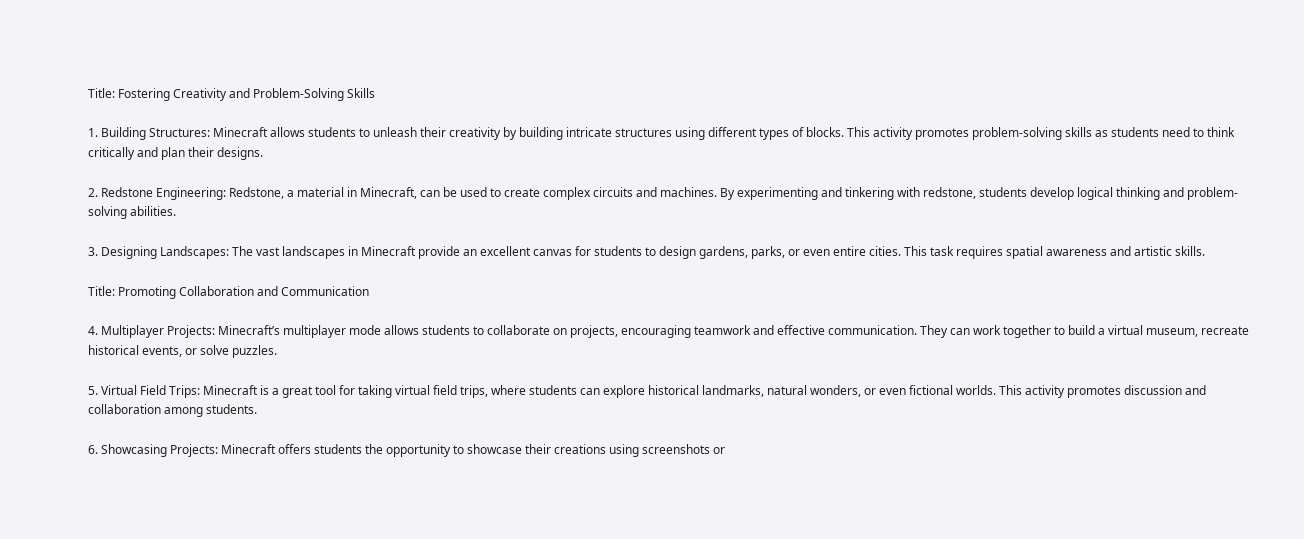Title: Fostering Creativity and Problem-Solving Skills

1. Building Structures: Minecraft allows students to unleash their creativity by building intricate structures using different types of blocks. This activity promotes problem-solving skills as students need to think critically and plan their designs.

2. Redstone Engineering: Redstone, a material in Minecraft, can be used to create complex circuits and machines. By experimenting and tinkering with redstone, students develop logical thinking and problem-solving abilities.

3. Designing Landscapes: The vast landscapes in Minecraft provide an excellent canvas for students to design gardens, parks, or even entire cities. This task requires spatial awareness and artistic skills.

Title: Promoting Collaboration and Communication

4. Multiplayer Projects: Minecraft’s multiplayer mode allows students to collaborate on projects, encouraging teamwork and effective communication. They can work together to build a virtual museum, recreate historical events, or solve puzzles.

5. Virtual Field Trips: Minecraft is a great tool for taking virtual field trips, where students can explore historical landmarks, natural wonders, or even fictional worlds. This activity promotes discussion and collaboration among students.

6. Showcasing Projects: Minecraft offers students the opportunity to showcase their creations using screenshots or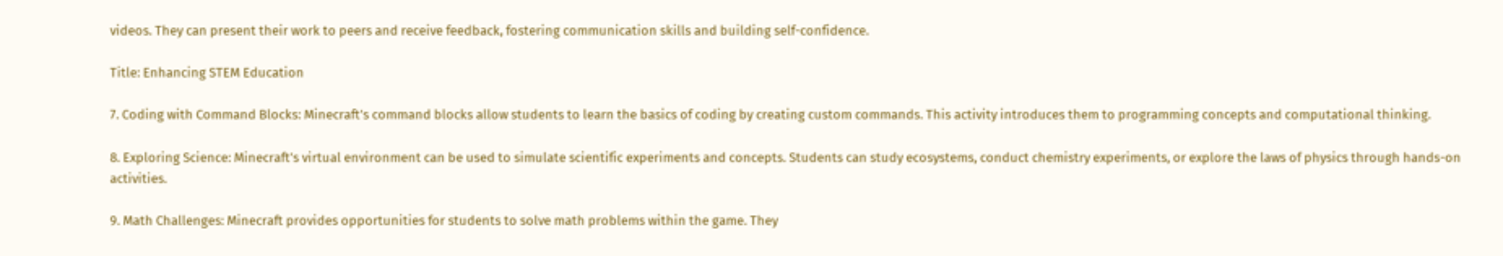videos. They can present their work to peers and receive feedback, fostering communication skills and building self-confidence.

Title: Enhancing STEM Education

7. Coding with Command Blocks: Minecraft’s command blocks allow students to learn the basics of coding by creating custom commands. This activity introduces them to programming concepts and computational thinking.

8. Exploring Science: Minecraft’s virtual environment can be used to simulate scientific experiments and concepts. Students can study ecosystems, conduct chemistry experiments, or explore the laws of physics through hands-on activities.

9. Math Challenges: Minecraft provides opportunities for students to solve math problems within the game. They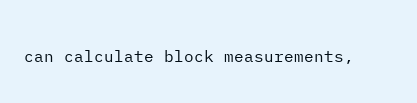can calculate block measurements,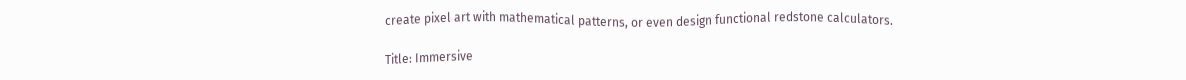create pixel art with mathematical patterns, or even design functional redstone calculators.

Title: Immersive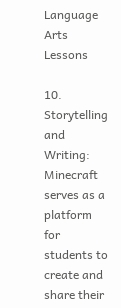Language Arts Lessons

10. Storytelling and Writing: Minecraft serves as a platform for students to create and share their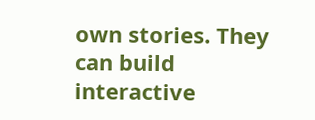own stories. They can build interactive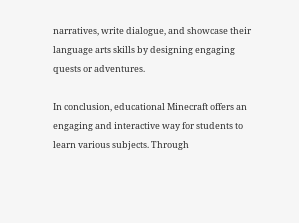narratives, write dialogue, and showcase their language arts skills by designing engaging quests or adventures.

In conclusion, educational Minecraft offers an engaging and interactive way for students to learn various subjects. Through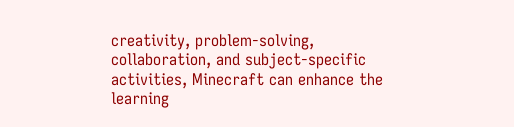creativity, problem-solving, collaboration, and subject-specific activities, Minecraft can enhance the learning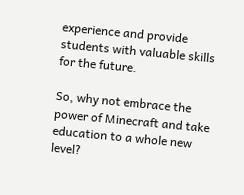experience and provide students with valuable skills for the future.

So, why not embrace the power of Minecraft and take education to a whole new level?